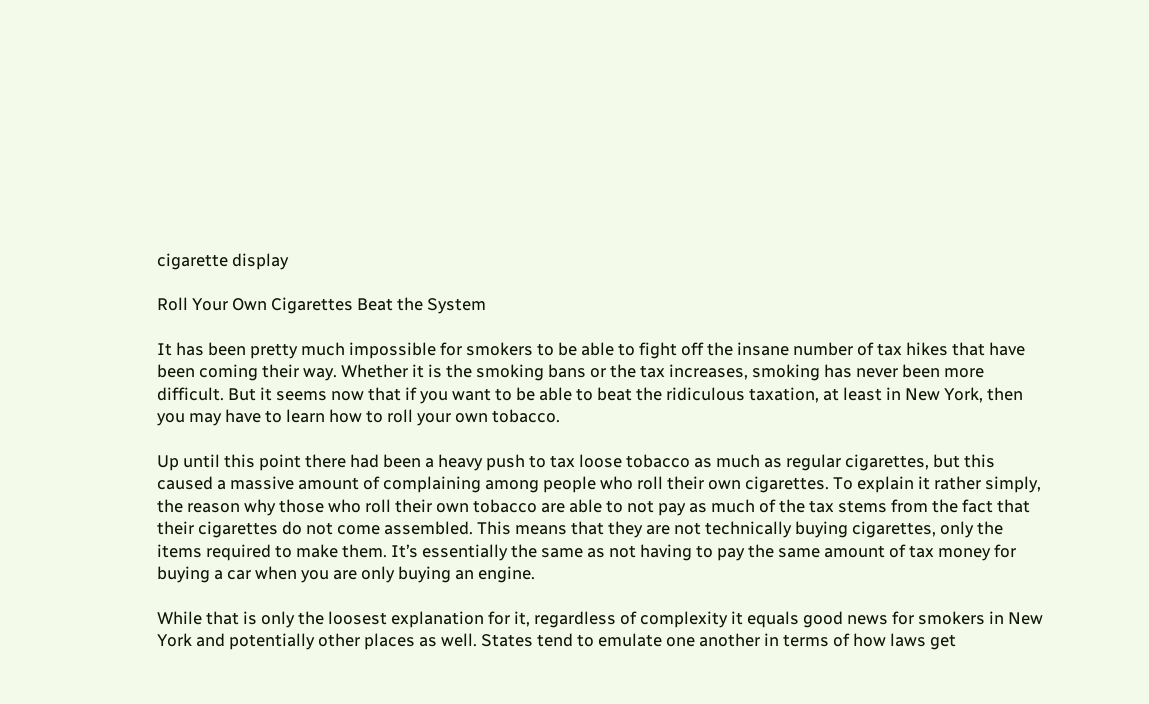cigarette display

Roll Your Own Cigarettes Beat the System

It has been pretty much impossible for smokers to be able to fight off the insane number of tax hikes that have been coming their way. Whether it is the smoking bans or the tax increases, smoking has never been more difficult. But it seems now that if you want to be able to beat the ridiculous taxation, at least in New York, then you may have to learn how to roll your own tobacco.

Up until this point there had been a heavy push to tax loose tobacco as much as regular cigarettes, but this caused a massive amount of complaining among people who roll their own cigarettes. To explain it rather simply, the reason why those who roll their own tobacco are able to not pay as much of the tax stems from the fact that their cigarettes do not come assembled. This means that they are not technically buying cigarettes, only the items required to make them. It’s essentially the same as not having to pay the same amount of tax money for buying a car when you are only buying an engine.

While that is only the loosest explanation for it, regardless of complexity it equals good news for smokers in New York and potentially other places as well. States tend to emulate one another in terms of how laws get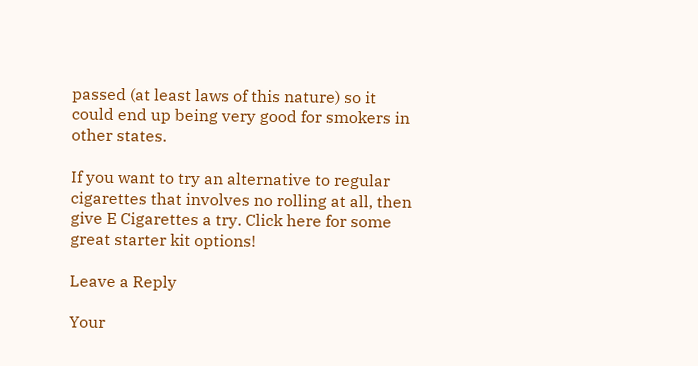passed (at least laws of this nature) so it could end up being very good for smokers in other states.

If you want to try an alternative to regular cigarettes that involves no rolling at all, then give E Cigarettes a try. Click here for some great starter kit options!

Leave a Reply

Your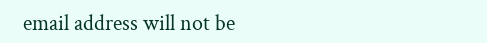email address will not be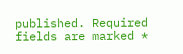published. Required fields are marked *